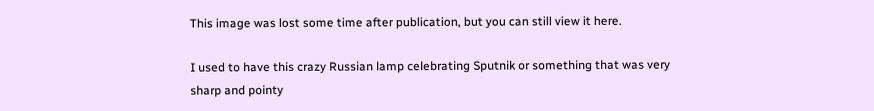This image was lost some time after publication, but you can still view it here.

I used to have this crazy Russian lamp celebrating Sputnik or something that was very sharp and pointy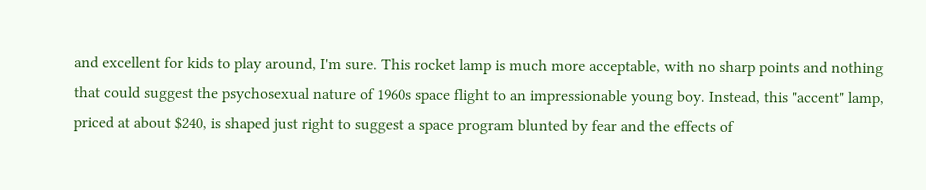and excellent for kids to play around, I'm sure. This rocket lamp is much more acceptable, with no sharp points and nothing that could suggest the psychosexual nature of 1960s space flight to an impressionable young boy. Instead, this "accent" lamp, priced at about $240, is shaped just right to suggest a space program blunted by fear and the effects of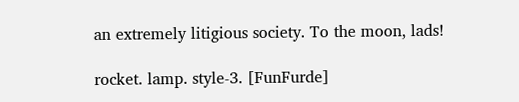an extremely litigious society. To the moon, lads!

rocket. lamp. style-3. [FunFurde]